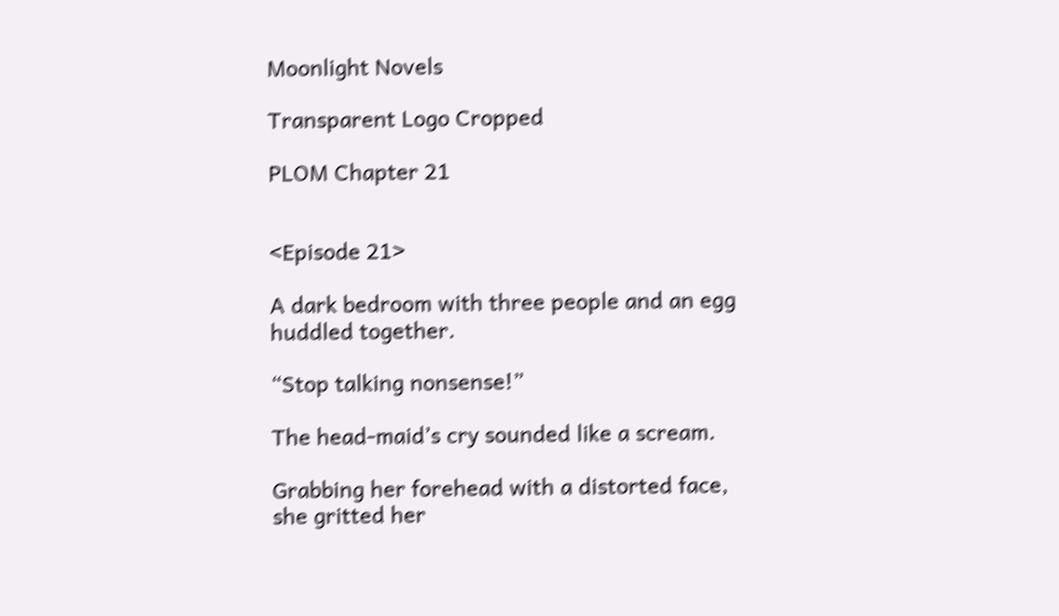Moonlight Novels

Transparent Logo Cropped

PLOM Chapter 21


<Episode 21>

A dark bedroom with three people and an egg huddled together.

“Stop talking nonsense!”

The head-maid’s cry sounded like a scream.

Grabbing her forehead with a distorted face, she gritted her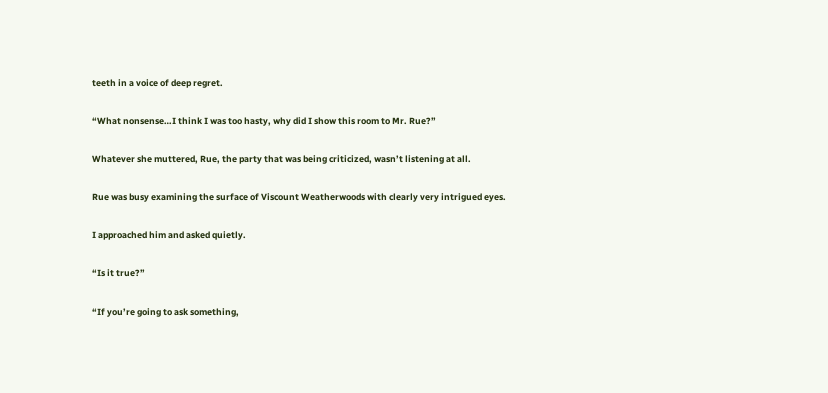teeth in a voice of deep regret.

“What nonsense…I think I was too hasty, why did I show this room to Mr. Rue?”

Whatever she muttered, Rue, the party that was being criticized, wasn’t listening at all.

Rue was busy examining the surface of Viscount Weatherwoods with clearly very intrigued eyes.

I approached him and asked quietly.

“Is it true?”

“If you’re going to ask something,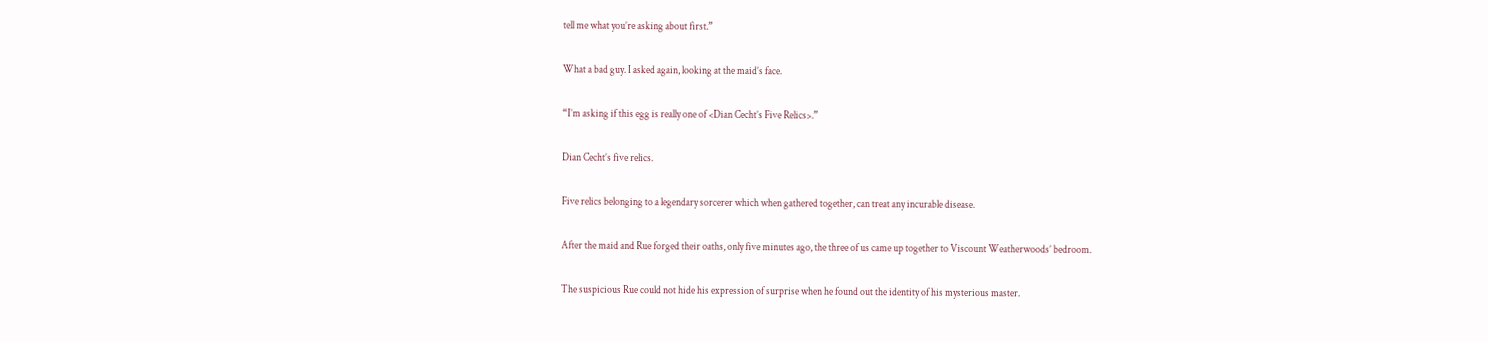tell me what you’re asking about first.”

What a bad guy. I asked again, looking at the maid’s face.

“I’m asking if this egg is really one of <Dian Cecht’s Five Relics>.”

Dian Cecht’s five relics.

Five relics belonging to a legendary sorcerer which when gathered together, can treat any incurable disease.

After the maid and Rue forged their oaths, only five minutes ago, the three of us came up together to Viscount Weatherwoods’ bedroom.

The suspicious Rue could not hide his expression of surprise when he found out the identity of his mysterious master.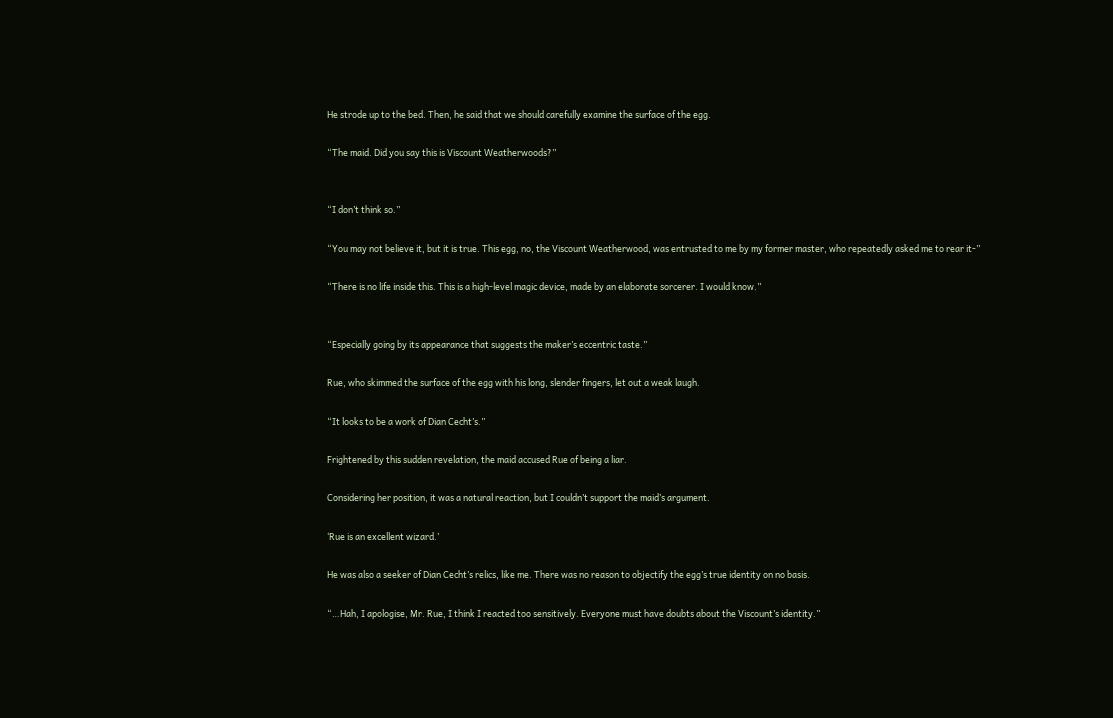He strode up to the bed. Then, he said that we should carefully examine the surface of the egg.

“The maid. Did you say this is Viscount Weatherwoods?”


“I don’t think so.”

“You may not believe it, but it is true. This egg, no, the Viscount Weatherwood, was entrusted to me by my former master, who repeatedly asked me to rear it-”

“There is no life inside this. This is a high-level magic device, made by an elaborate sorcerer. I would know.”


“Especially going by its appearance that suggests the maker’s eccentric taste.”

Rue, who skimmed the surface of the egg with his long, slender fingers, let out a weak laugh.

“It looks to be a work of Dian Cecht’s.”

Frightened by this sudden revelation, the maid accused Rue of being a liar.

Considering her position, it was a natural reaction, but I couldn’t support the maid’s argument.

‘Rue is an excellent wizard.’

He was also a seeker of Dian Cecht’s relics, like me. There was no reason to objectify the egg’s true identity on no basis.

“…Hah, I apologise, Mr. Rue, I think I reacted too sensitively. Everyone must have doubts about the Viscount’s identity.”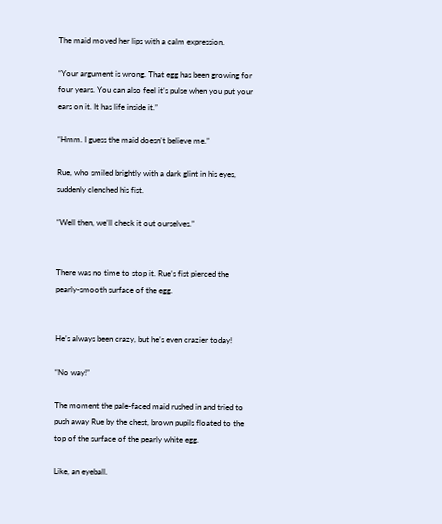The maid moved her lips with a calm expression.

“Your argument is wrong. That egg has been growing for four years. You can also feel it’s pulse when you put your ears on it. It has life inside it.”

“Hmm. I guess the maid doesn’t believe me.”

Rue, who smiled brightly with a dark glint in his eyes, suddenly clenched his fist.

“Well then, we’ll check it out ourselves.”


There was no time to stop it. Rue’s fist pierced the pearly-smooth surface of the egg.


He’s always been crazy, but he’s even crazier today!

“No way!”

The moment the pale-faced maid rushed in and tried to push away Rue by the chest, brown pupils floated to the top of the surface of the pearly white egg.

Like, an eyeball.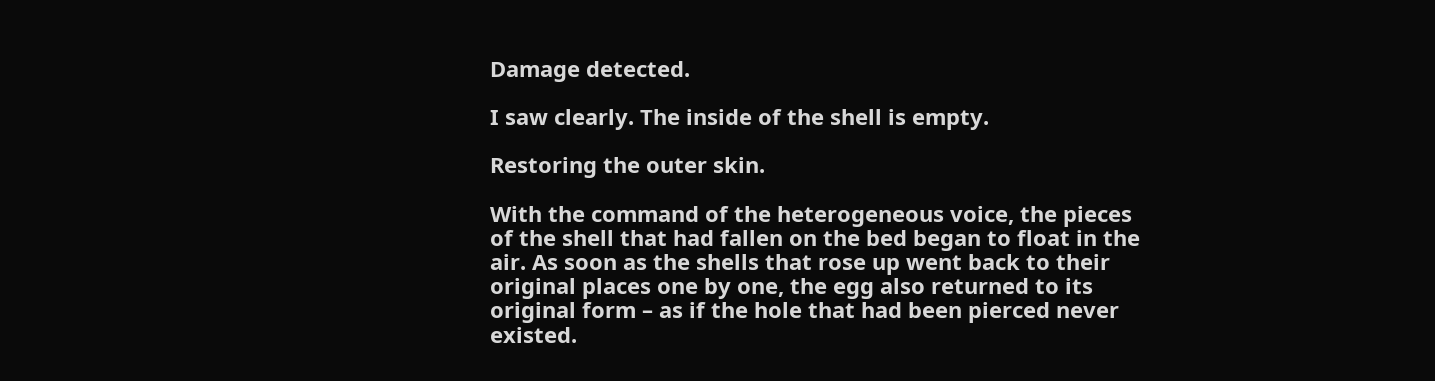Damage detected.

I saw clearly. The inside of the shell is empty.

Restoring the outer skin.

With the command of the heterogeneous voice, the pieces of the shell that had fallen on the bed began to float in the air. As soon as the shells that rose up went back to their original places one by one, the egg also returned to its original form – as if the hole that had been pierced never existed.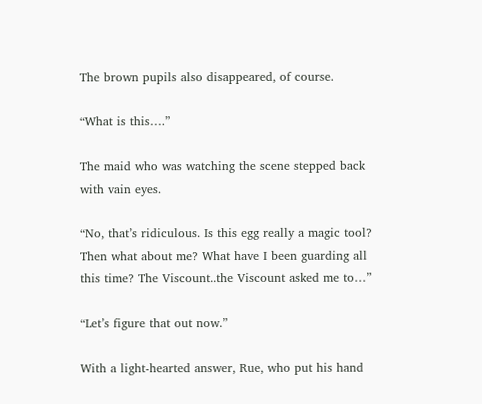The brown pupils also disappeared, of course.

“What is this….”

The maid who was watching the scene stepped back with vain eyes.

“No, that’s ridiculous. Is this egg really a magic tool? Then what about me? What have I been guarding all this time? The Viscount..the Viscount asked me to…”

“Let’s figure that out now.”

With a light-hearted answer, Rue, who put his hand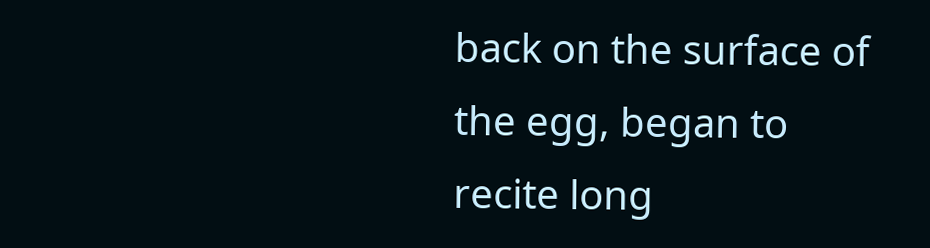back on the surface of the egg, began to recite long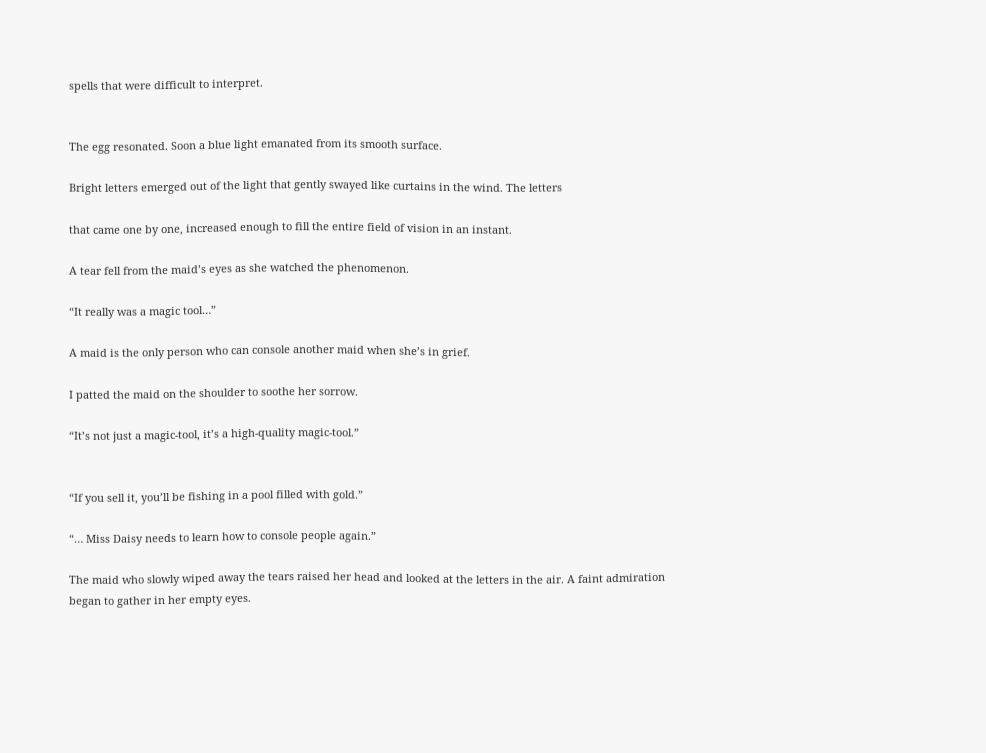spells that were difficult to interpret.


The egg resonated. Soon a blue light emanated from its smooth surface.

Bright letters emerged out of the light that gently swayed like curtains in the wind. The letters

that came one by one, increased enough to fill the entire field of vision in an instant.

A tear fell from the maid’s eyes as she watched the phenomenon.

“It really was a magic tool…”

A maid is the only person who can console another maid when she’s in grief.

I patted the maid on the shoulder to soothe her sorrow.

“It’s not just a magic-tool, it’s a high-quality magic-tool.”


“If you sell it, you’ll be fishing in a pool filled with gold.”

“… Miss Daisy needs to learn how to console people again.”

The maid who slowly wiped away the tears raised her head and looked at the letters in the air. A faint admiration began to gather in her empty eyes.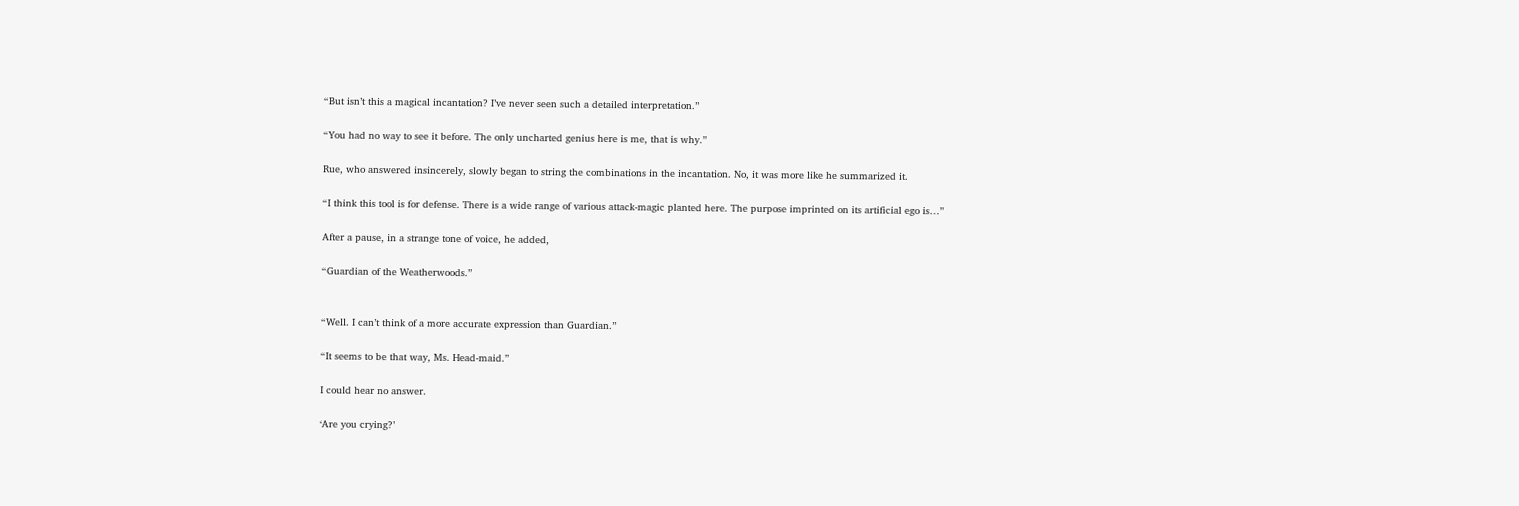“But isn’t this a magical incantation? I’ve never seen such a detailed interpretation.”

“You had no way to see it before. The only uncharted genius here is me, that is why.”

Rue, who answered insincerely, slowly began to string the combinations in the incantation. No, it was more like he summarized it.

“I think this tool is for defense. There is a wide range of various attack-magic planted here. The purpose imprinted on its artificial ego is…”

After a pause, in a strange tone of voice, he added,

“Guardian of the Weatherwoods.”


“Well. I can’t think of a more accurate expression than Guardian.”

“It seems to be that way, Ms. Head-maid.”

I could hear no answer.

‘Are you crying?’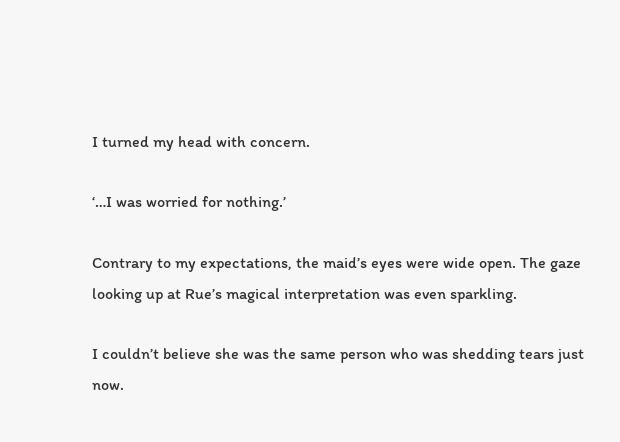I turned my head with concern.

‘…I was worried for nothing.’

Contrary to my expectations, the maid’s eyes were wide open. The gaze looking up at Rue’s magical interpretation was even sparkling.

I couldn’t believe she was the same person who was shedding tears just now.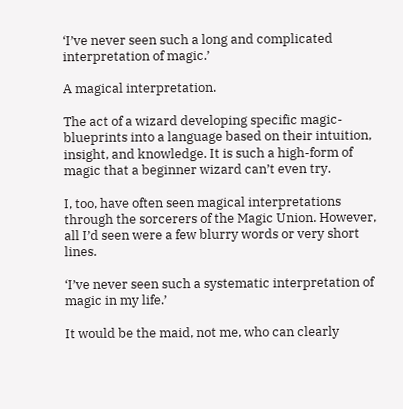‘I’ve never seen such a long and complicated interpretation of magic.’

A magical interpretation.

The act of a wizard developing specific magic-blueprints into a language based on their intuition, insight, and knowledge. It is such a high-form of magic that a beginner wizard can’t even try.

I, too, have often seen magical interpretations through the sorcerers of the Magic Union. However, all I’d seen were a few blurry words or very short lines.

‘I’ve never seen such a systematic interpretation of magic in my life.’

It would be the maid, not me, who can clearly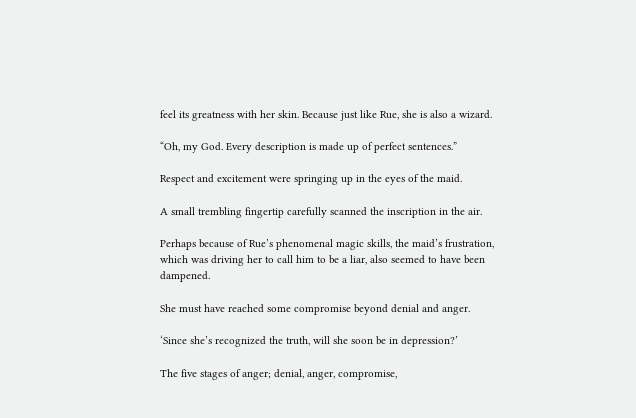feel its greatness with her skin. Because just like Rue, she is also a wizard.

“Oh, my God. Every description is made up of perfect sentences.”

Respect and excitement were springing up in the eyes of the maid.

A small trembling fingertip carefully scanned the inscription in the air.

Perhaps because of Rue’s phenomenal magic skills, the maid’s frustration, which was driving her to call him to be a liar, also seemed to have been dampened.

She must have reached some compromise beyond denial and anger.

‘Since she’s recognized the truth, will she soon be in depression?’

The five stages of anger; denial, anger, compromise,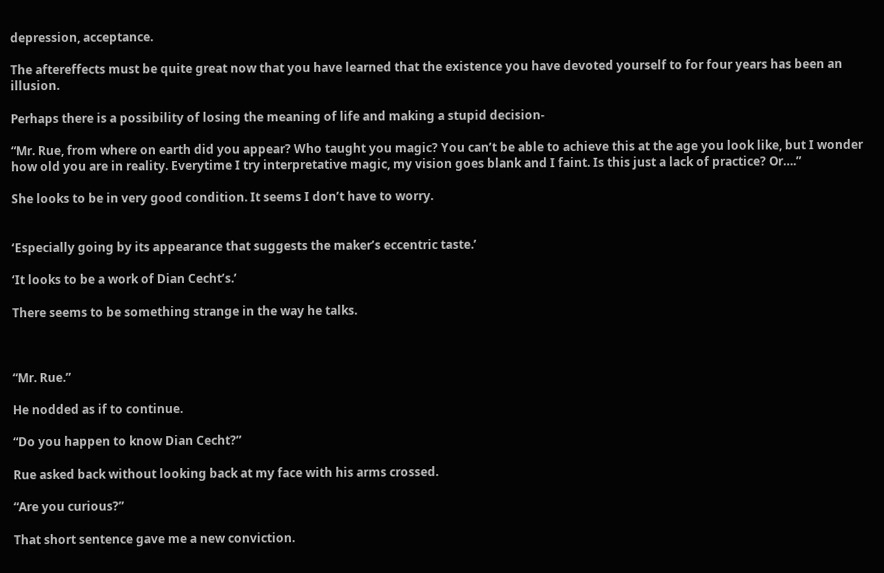depression, acceptance.

The aftereffects must be quite great now that you have learned that the existence you have devoted yourself to for four years has been an illusion.

Perhaps there is a possibility of losing the meaning of life and making a stupid decision-

“Mr. Rue, from where on earth did you appear? Who taught you magic? You can’t be able to achieve this at the age you look like, but I wonder how old you are in reality. Everytime I try interpretative magic, my vision goes blank and I faint. Is this just a lack of practice? Or….”

She looks to be in very good condition. It seems I don’t have to worry.


‘Especially going by its appearance that suggests the maker’s eccentric taste.’

‘It looks to be a work of Dian Cecht’s.’

There seems to be something strange in the way he talks.



“Mr. Rue.”

He nodded as if to continue.

“Do you happen to know Dian Cecht?”

Rue asked back without looking back at my face with his arms crossed.

“Are you curious?”

That short sentence gave me a new conviction.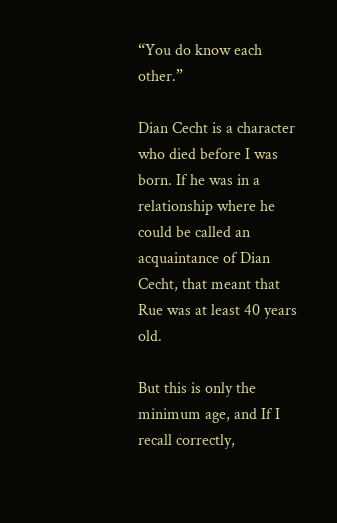“You do know each other.”

Dian Cecht is a character who died before I was born. If he was in a relationship where he could be called an acquaintance of Dian Cecht, that meant that Rue was at least 40 years old.

But this is only the minimum age, and If I recall correctly,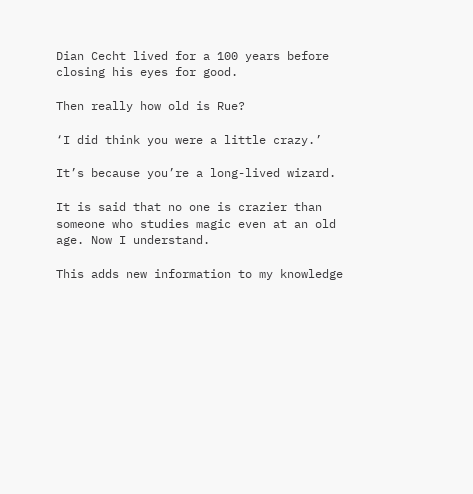Dian Cecht lived for a 100 years before closing his eyes for good.

Then really how old is Rue?

‘I did think you were a little crazy.’

It’s because you’re a long-lived wizard.

It is said that no one is crazier than someone who studies magic even at an old age. Now I understand.

This adds new information to my knowledge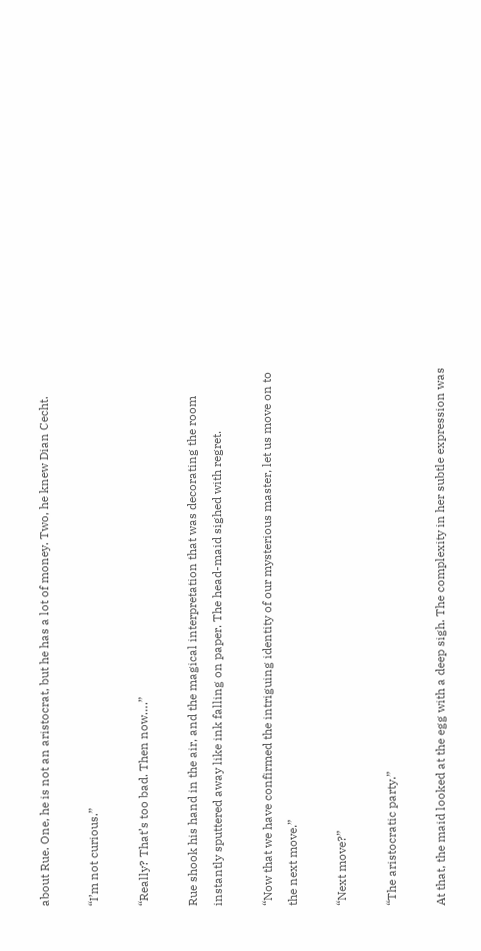about Rue. One, he is not an aristocrat, but he has a lot of money. Two, he knew Dian Cecht.

“I’m not curious.”

“Really? That’s too bad. Then now….”

Rue shook his hand in the air, and the magical interpretation that was decorating the room instantly sputtered away like ink falling on paper. The head-maid sighed with regret.

“Now that we have confirmed the intriguing identity of our mysterious master, let us move on to the next move.”

“Next move?”

“The aristocratic party.”

At that, the maid looked at the egg with a deep sigh. The complexity in her subtle expression was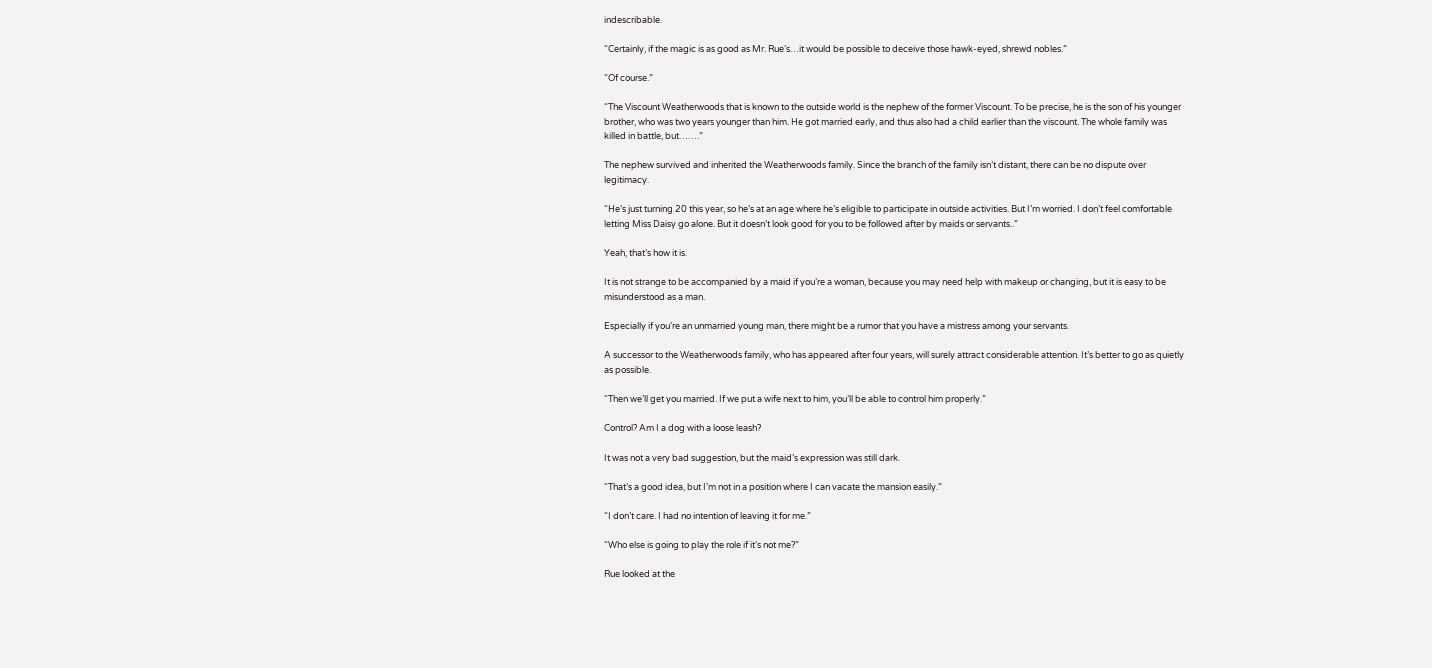indescribable.

“Certainly, if the magic is as good as Mr. Rue’s…it would be possible to deceive those hawk-eyed, shrewd nobles.”

“Of course.”

“The Viscount Weatherwoods that is known to the outside world is the nephew of the former Viscount. To be precise, he is the son of his younger brother, who was two years younger than him. He got married early, and thus also had a child earlier than the viscount. The whole family was killed in battle, but…….”

The nephew survived and inherited the Weatherwoods family. Since the branch of the family isn’t distant, there can be no dispute over legitimacy.

“He’s just turning 20 this year, so he’s at an age where he’s eligible to participate in outside activities. But I’m worried. I don’t feel comfortable letting Miss Daisy go alone. But it doesn’t look good for you to be followed after by maids or servants..”

Yeah, that’s how it is.

It is not strange to be accompanied by a maid if you’re a woman, because you may need help with makeup or changing, but it is easy to be misunderstood as a man.

Especially if you’re an unmarried young man, there might be a rumor that you have a mistress among your servants.

A successor to the Weatherwoods family, who has appeared after four years, will surely attract considerable attention. It’s better to go as quietly as possible.

“Then we’ll get you married. If we put a wife next to him, you’ll be able to control him properly.”

Control? Am I a dog with a loose leash?

It was not a very bad suggestion, but the maid’s expression was still dark.

“That’s a good idea, but I’m not in a position where I can vacate the mansion easily.”

“I don’t care. I had no intention of leaving it for me.”

“Who else is going to play the role if it’s not me?”

Rue looked at the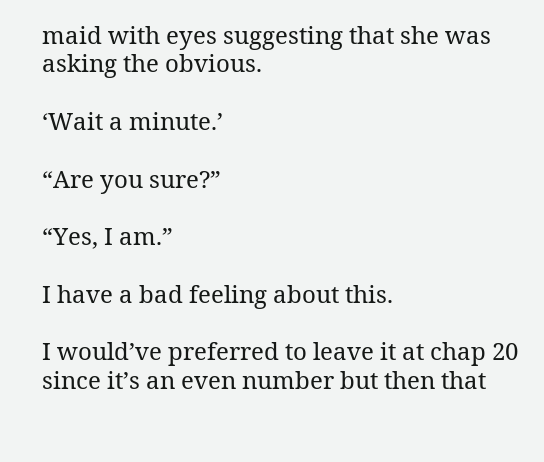maid with eyes suggesting that she was asking the obvious.

‘Wait a minute.’

“Are you sure?”

“Yes, I am.”

I have a bad feeling about this.

I would’ve preferred to leave it at chap 20 since it’s an even number but then that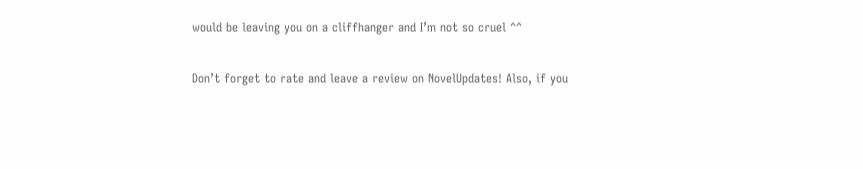would be leaving you on a cliffhanger and I’m not so cruel ^^

Don’t forget to rate and leave a review on NovelUpdates! Also, if you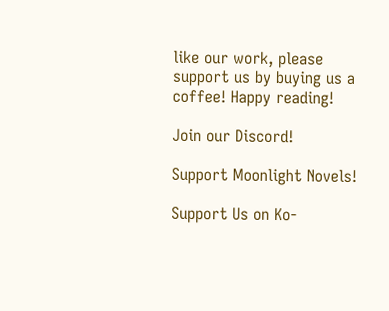like our work, please support us by buying us a coffee! Happy reading!

Join our Discord!

Support Moonlight Novels!

Support Us on Ko-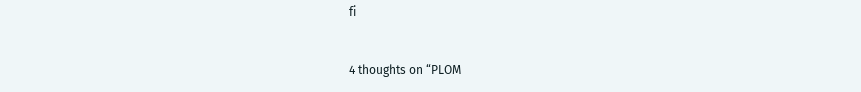fi


4 thoughts on “PLOM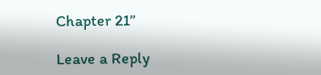Chapter 21”

Leave a Reply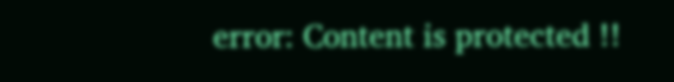error: Content is protected !!